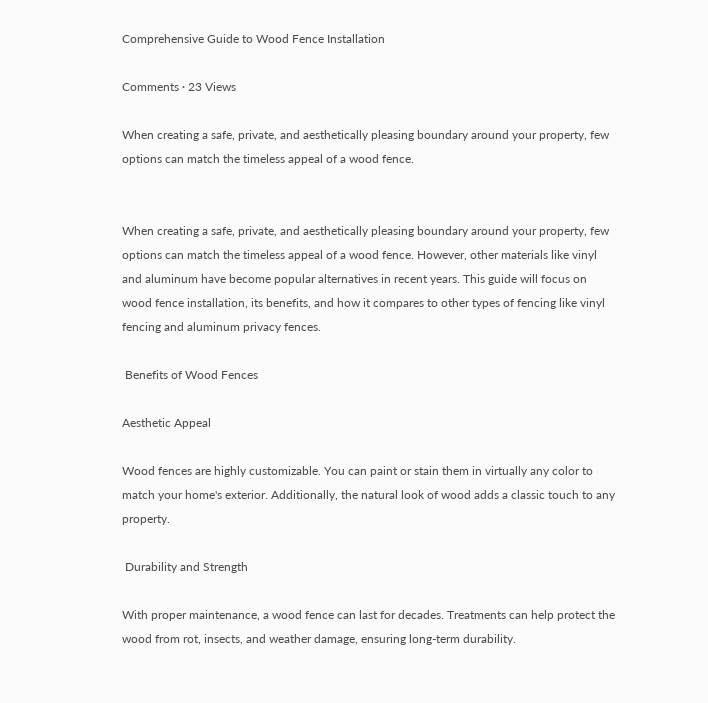Comprehensive Guide to Wood Fence Installation

Comments · 23 Views

When creating a safe, private, and aesthetically pleasing boundary around your property, few options can match the timeless appeal of a wood fence.


When creating a safe, private, and aesthetically pleasing boundary around your property, few options can match the timeless appeal of a wood fence. However, other materials like vinyl and aluminum have become popular alternatives in recent years. This guide will focus on wood fence installation, its benefits, and how it compares to other types of fencing like vinyl fencing and aluminum privacy fences.

 Benefits of Wood Fences

Aesthetic Appeal

Wood fences are highly customizable. You can paint or stain them in virtually any color to match your home's exterior. Additionally, the natural look of wood adds a classic touch to any property.

 Durability and Strength

With proper maintenance, a wood fence can last for decades. Treatments can help protect the wood from rot, insects, and weather damage, ensuring long-term durability.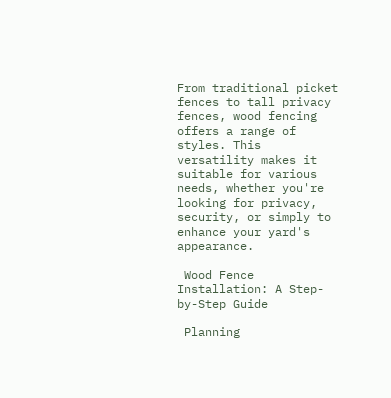From traditional picket fences to tall privacy fences, wood fencing offers a range of styles. This versatility makes it suitable for various needs, whether you're looking for privacy, security, or simply to enhance your yard's appearance.

 Wood Fence Installation: A Step-by-Step Guide

 Planning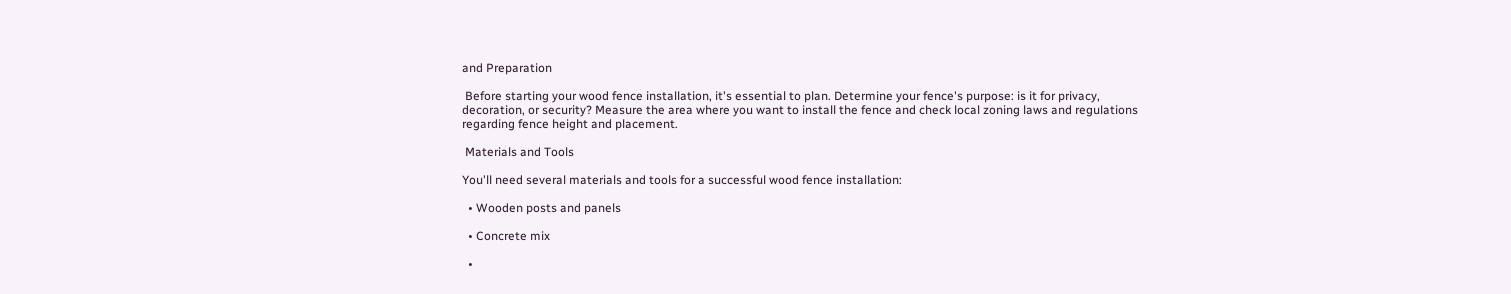and Preparation

 Before starting your wood fence installation, it's essential to plan. Determine your fence's purpose: is it for privacy, decoration, or security? Measure the area where you want to install the fence and check local zoning laws and regulations regarding fence height and placement.

 Materials and Tools

You'll need several materials and tools for a successful wood fence installation:

  • Wooden posts and panels

  • Concrete mix

  •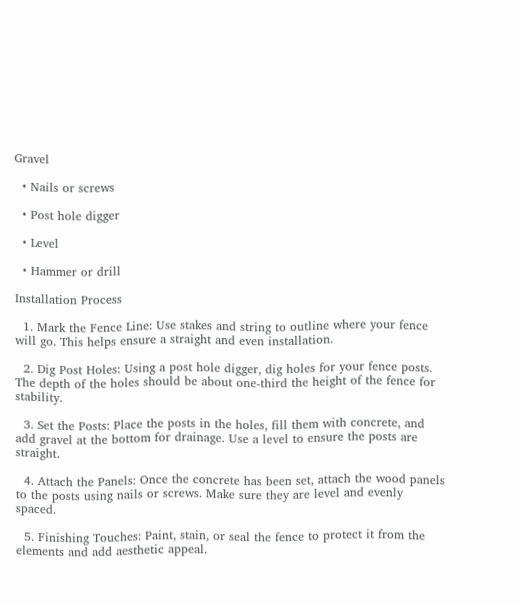Gravel

  • Nails or screws

  • Post hole digger

  • Level

  • Hammer or drill

Installation Process

  1. Mark the Fence Line: Use stakes and string to outline where your fence will go. This helps ensure a straight and even installation.

  2. Dig Post Holes: Using a post hole digger, dig holes for your fence posts. The depth of the holes should be about one-third the height of the fence for stability.

  3. Set the Posts: Place the posts in the holes, fill them with concrete, and add gravel at the bottom for drainage. Use a level to ensure the posts are straight.

  4. Attach the Panels: Once the concrete has been set, attach the wood panels to the posts using nails or screws. Make sure they are level and evenly spaced.

  5. Finishing Touches: Paint, stain, or seal the fence to protect it from the elements and add aesthetic appeal.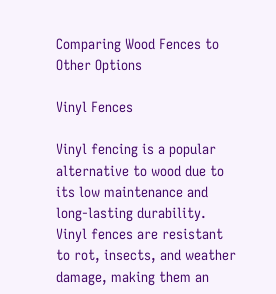Comparing Wood Fences to Other Options

Vinyl Fences

Vinyl fencing is a popular alternative to wood due to its low maintenance and long-lasting durability. Vinyl fences are resistant to rot, insects, and weather damage, making them an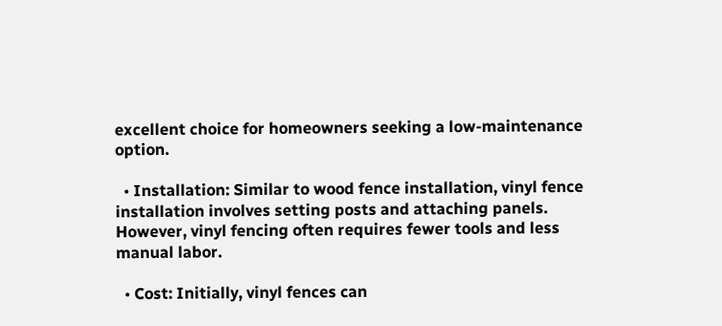excellent choice for homeowners seeking a low-maintenance option.

  • Installation: Similar to wood fence installation, vinyl fence installation involves setting posts and attaching panels. However, vinyl fencing often requires fewer tools and less manual labor.

  • Cost: Initially, vinyl fences can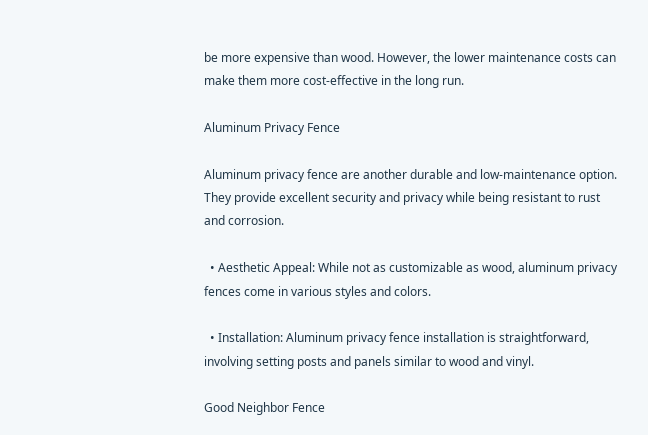be more expensive than wood. However, the lower maintenance costs can make them more cost-effective in the long run.

Aluminum Privacy Fence

Aluminum privacy fence are another durable and low-maintenance option. They provide excellent security and privacy while being resistant to rust and corrosion.

  • Aesthetic Appeal: While not as customizable as wood, aluminum privacy fences come in various styles and colors.

  • Installation: Aluminum privacy fence installation is straightforward, involving setting posts and panels similar to wood and vinyl.

Good Neighbor Fence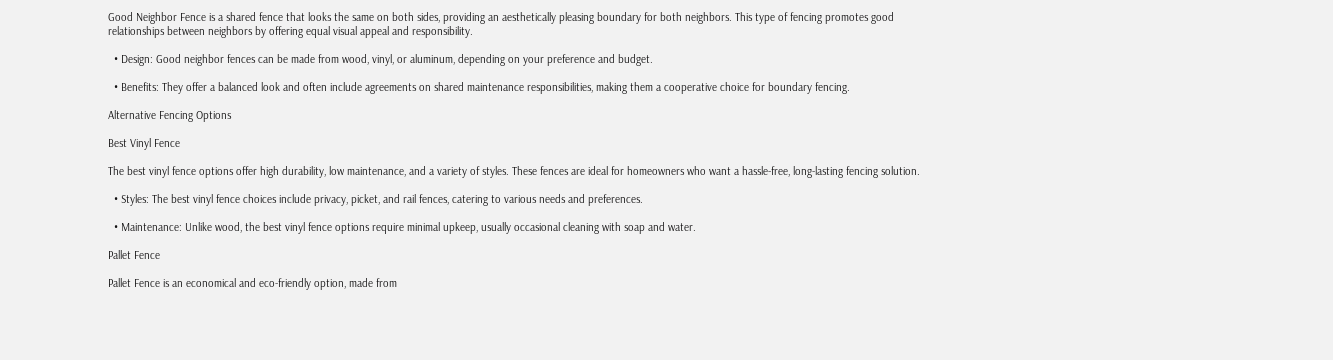Good Neighbor Fence is a shared fence that looks the same on both sides, providing an aesthetically pleasing boundary for both neighbors. This type of fencing promotes good relationships between neighbors by offering equal visual appeal and responsibility.

  • Design: Good neighbor fences can be made from wood, vinyl, or aluminum, depending on your preference and budget.

  • Benefits: They offer a balanced look and often include agreements on shared maintenance responsibilities, making them a cooperative choice for boundary fencing.

Alternative Fencing Options

Best Vinyl Fence

The best vinyl fence options offer high durability, low maintenance, and a variety of styles. These fences are ideal for homeowners who want a hassle-free, long-lasting fencing solution.

  • Styles: The best vinyl fence choices include privacy, picket, and rail fences, catering to various needs and preferences.

  • Maintenance: Unlike wood, the best vinyl fence options require minimal upkeep, usually occasional cleaning with soap and water.

Pallet Fence

Pallet Fence is an economical and eco-friendly option, made from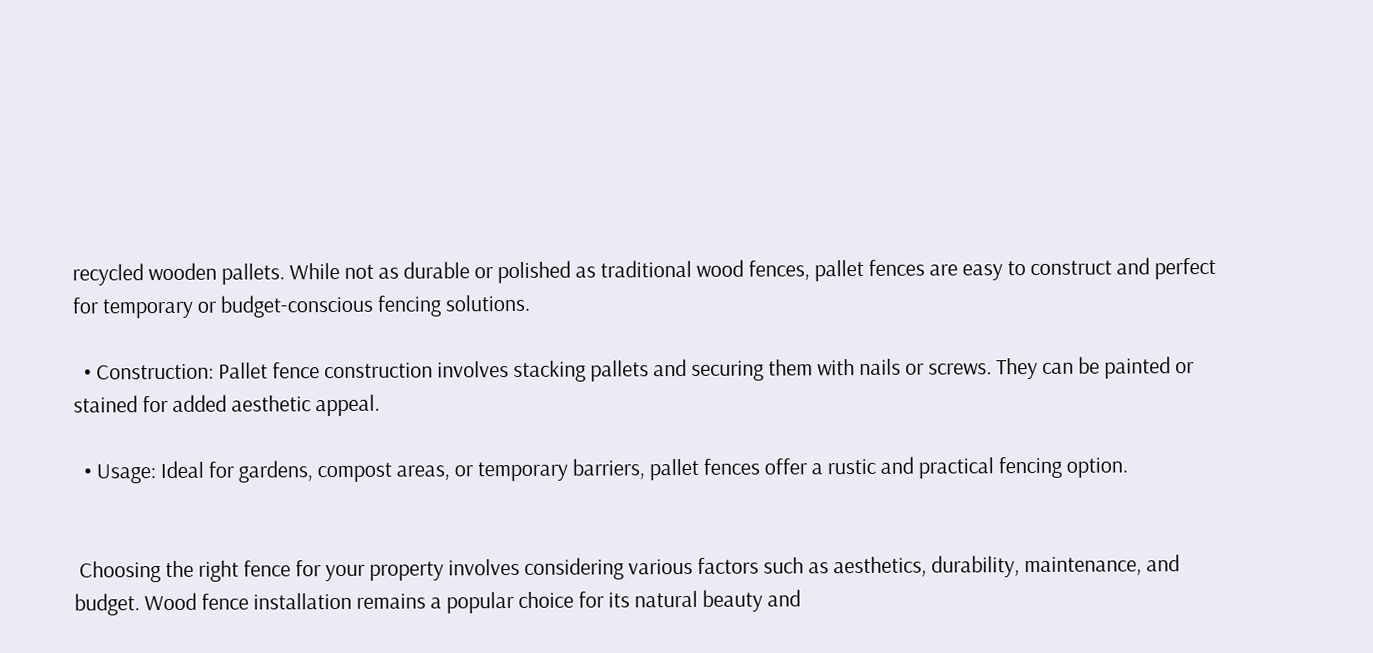recycled wooden pallets. While not as durable or polished as traditional wood fences, pallet fences are easy to construct and perfect for temporary or budget-conscious fencing solutions.

  • Construction: Pallet fence construction involves stacking pallets and securing them with nails or screws. They can be painted or stained for added aesthetic appeal.

  • Usage: Ideal for gardens, compost areas, or temporary barriers, pallet fences offer a rustic and practical fencing option.


 Choosing the right fence for your property involves considering various factors such as aesthetics, durability, maintenance, and budget. Wood fence installation remains a popular choice for its natural beauty and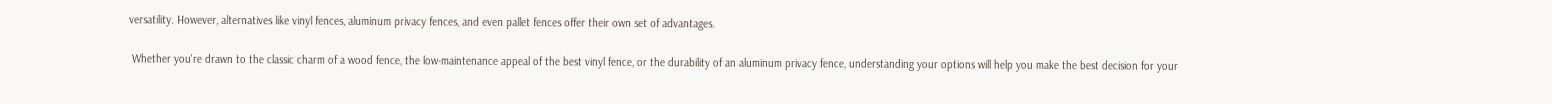versatility. However, alternatives like vinyl fences, aluminum privacy fences, and even pallet fences offer their own set of advantages.

 Whether you're drawn to the classic charm of a wood fence, the low-maintenance appeal of the best vinyl fence, or the durability of an aluminum privacy fence, understanding your options will help you make the best decision for your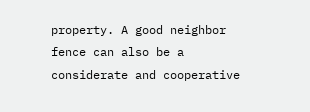property. A good neighbor fence can also be a considerate and cooperative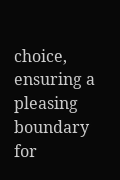choice, ensuring a pleasing boundary for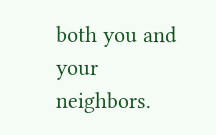both you and your neighbors.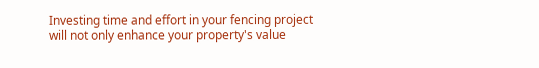Investing time and effort in your fencing project will not only enhance your property's value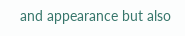and appearance but also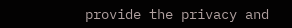provide the privacy and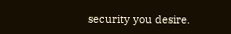security you desire.